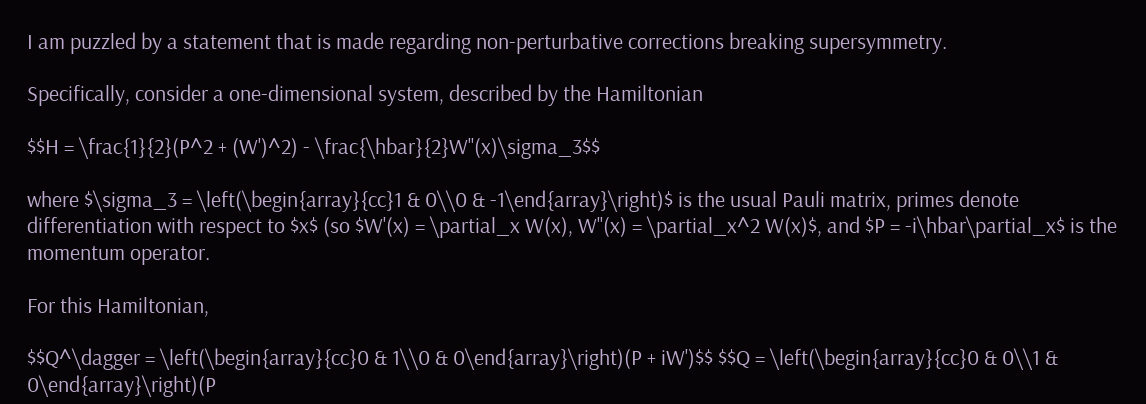I am puzzled by a statement that is made regarding non-perturbative corrections breaking supersymmetry.

Specifically, consider a one-dimensional system, described by the Hamiltonian

$$H = \frac{1}{2}(P^2 + (W')^2) - \frac{\hbar}{2}W''(x)\sigma_3$$

where $\sigma_3 = \left(\begin{array}{cc}1 & 0\\0 & -1\end{array}\right)$ is the usual Pauli matrix, primes denote differentiation with respect to $x$ (so $W'(x) = \partial_x W(x), W''(x) = \partial_x^2 W(x)$, and $P = -i\hbar\partial_x$ is the momentum operator.

For this Hamiltonian,

$$Q^\dagger = \left(\begin{array}{cc}0 & 1\\0 & 0\end{array}\right)(P + iW')$$ $$Q = \left(\begin{array}{cc}0 & 0\\1 & 0\end{array}\right)(P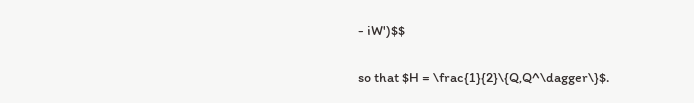- iW')$$

so that $H = \frac{1}{2}\{Q,Q^\dagger\}$.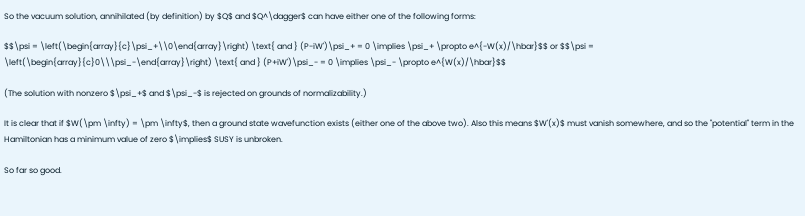So the vacuum solution, annihilated (by definition) by $Q$ and $Q^\dagger$ can have either one of the following forms:

$$\psi = \left(\begin{array}{c}\psi_+\\0\end{array}\right) \text{ and } (P-iW')\psi_+ = 0 \implies \psi_+ \propto e^{-W(x)/\hbar}$$ or $$\psi = \left(\begin{array}{c}0\\\psi_-\end{array}\right) \text{ and } (P+iW')\psi_- = 0 \implies \psi_- \propto e^{W(x)/\hbar}$$

(The solution with nonzero $\psi_+$ and $\psi_-$ is rejected on grounds of normalizability.)

It is clear that if $W(\pm \infty) = \pm \infty$, then a ground state wavefunction exists (either one of the above two). Also this means $W'(x)$ must vanish somewhere, and so the "potential" term in the Hamiltonian has a minimum value of zero $\implies$ SUSY is unbroken.

So far so good.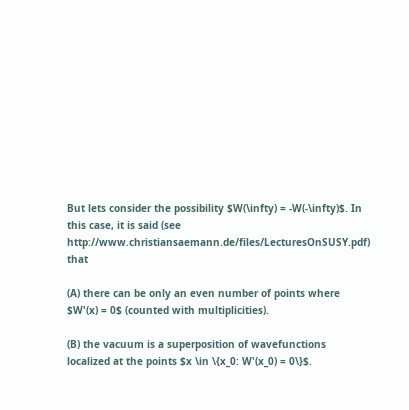But lets consider the possibility $W(\infty) = -W(-\infty)$. In this case, it is said (see http://www.christiansaemann.de/files/LecturesOnSUSY.pdf) that

(A) there can be only an even number of points where $W'(x) = 0$ (counted with multiplicities).

(B) the vacuum is a superposition of wavefunctions localized at the points $x \in \{x_0: W'(x_0) = 0\}$.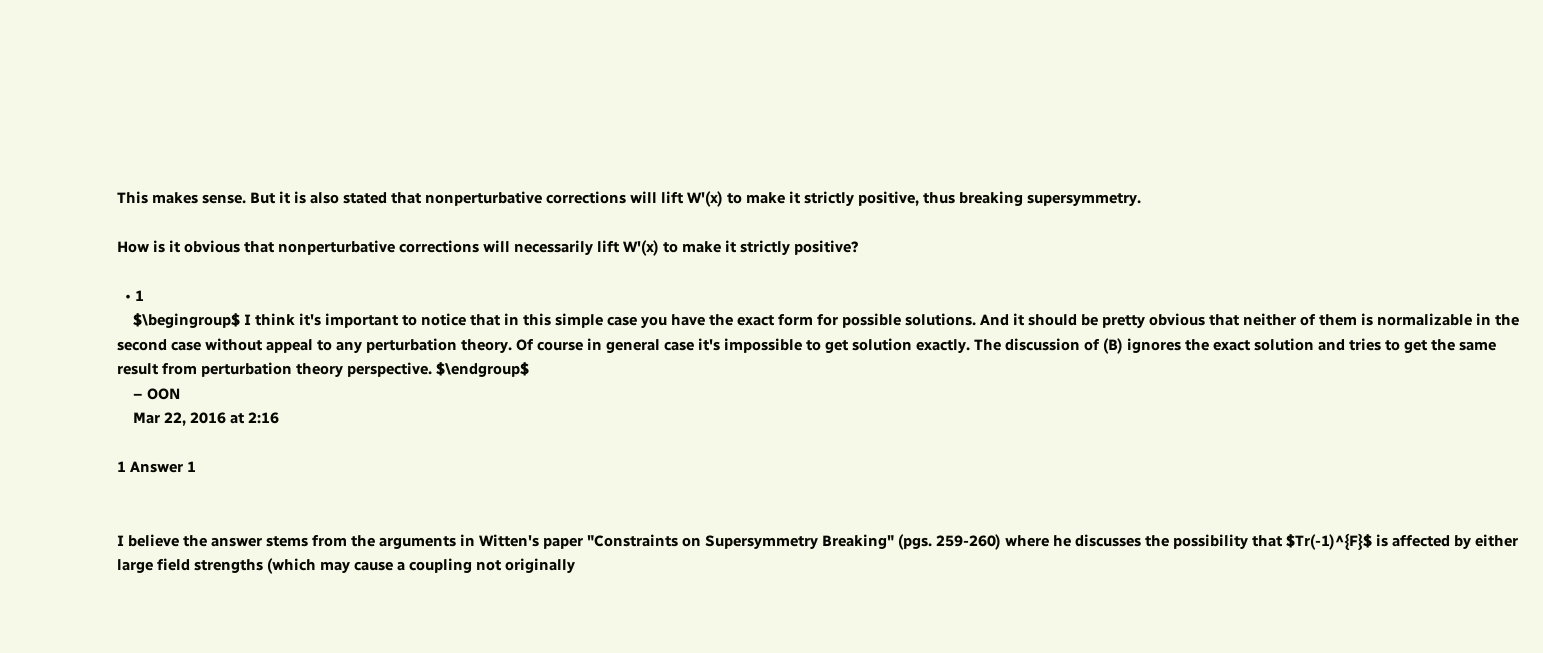This makes sense. But it is also stated that nonperturbative corrections will lift W'(x) to make it strictly positive, thus breaking supersymmetry.

How is it obvious that nonperturbative corrections will necessarily lift W'(x) to make it strictly positive?

  • 1
    $\begingroup$ I think it's important to notice that in this simple case you have the exact form for possible solutions. And it should be pretty obvious that neither of them is normalizable in the second case without appeal to any perturbation theory. Of course in general case it's impossible to get solution exactly. The discussion of (B) ignores the exact solution and tries to get the same result from perturbation theory perspective. $\endgroup$
    – OON
    Mar 22, 2016 at 2:16

1 Answer 1


I believe the answer stems from the arguments in Witten's paper "Constraints on Supersymmetry Breaking" (pgs. 259-260) where he discusses the possibility that $Tr(-1)^{F}$ is affected by either large field strengths (which may cause a coupling not originally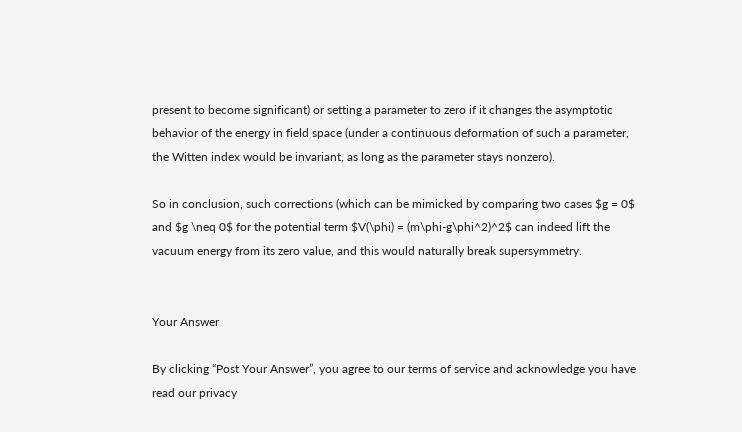present to become significant) or setting a parameter to zero if it changes the asymptotic behavior of the energy in field space (under a continuous deformation of such a parameter, the Witten index would be invariant, as long as the parameter stays nonzero).

So in conclusion, such corrections (which can be mimicked by comparing two cases $g = 0$ and $g \neq 0$ for the potential term $V(\phi) = (m\phi-g\phi^2)^2$ can indeed lift the vacuum energy from its zero value, and this would naturally break supersymmetry.


Your Answer

By clicking “Post Your Answer”, you agree to our terms of service and acknowledge you have read our privacy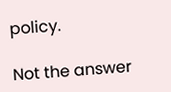policy.

Not the answer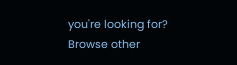you're looking for? Browse other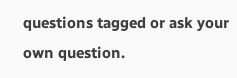questions tagged or ask your own question.